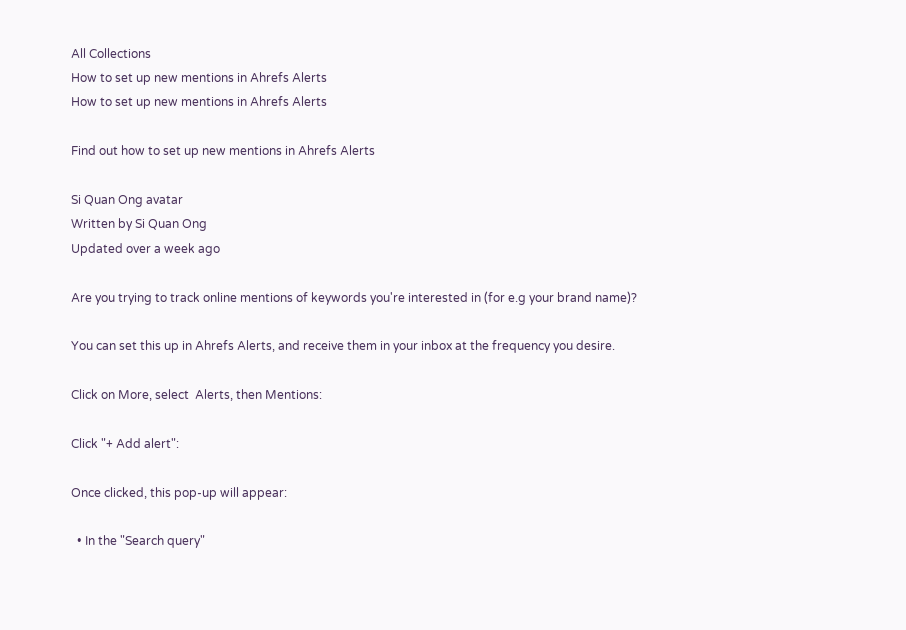All Collections
How to set up new mentions in Ahrefs Alerts
How to set up new mentions in Ahrefs Alerts

Find out how to set up new mentions in Ahrefs Alerts

Si Quan Ong avatar
Written by Si Quan Ong
Updated over a week ago

Are you trying to track online mentions of keywords you're interested in (for e.g your brand name)?

You can set this up in Ahrefs Alerts, and receive them in your inbox at the frequency you desire.

Click on More, select  Alerts, then Mentions:

Click "+ Add alert":

Once clicked, this pop-up will appear:

  • In the "Search query"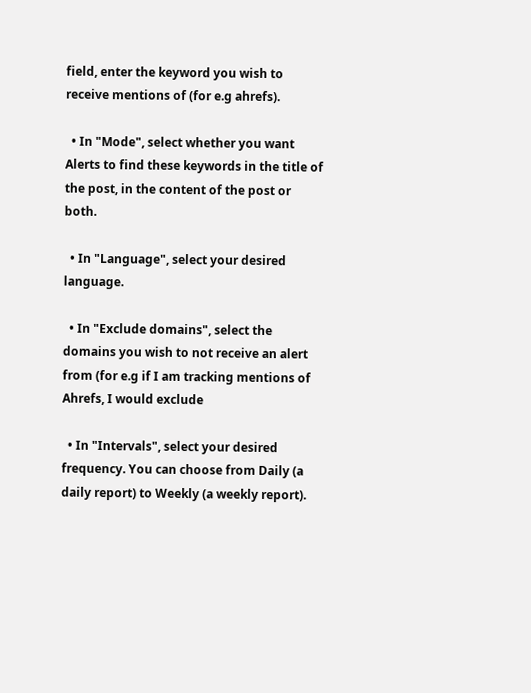field, enter the keyword you wish to receive mentions of (for e.g ahrefs).

  • In "Mode", select whether you want Alerts to find these keywords in the title of the post, in the content of the post or both.

  • In "Language", select your desired language.

  • In "Exclude domains", select the domains you wish to not receive an alert from (for e.g if I am tracking mentions of Ahrefs, I would exclude

  • In "Intervals", select your desired frequency. You can choose from Daily (a daily report) to Weekly (a weekly report).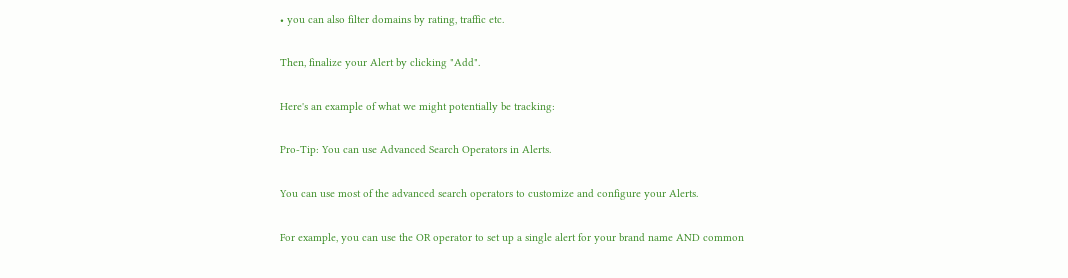• you can also filter domains by rating, traffic etc.

Then, finalize your Alert by clicking "Add".

Here's an example of what we might potentially be tracking:

Pro-Tip: You can use Advanced Search Operators in Alerts.

You can use most of the advanced search operators to customize and configure your Alerts.

For example, you can use the OR operator to set up a single alert for your brand name AND common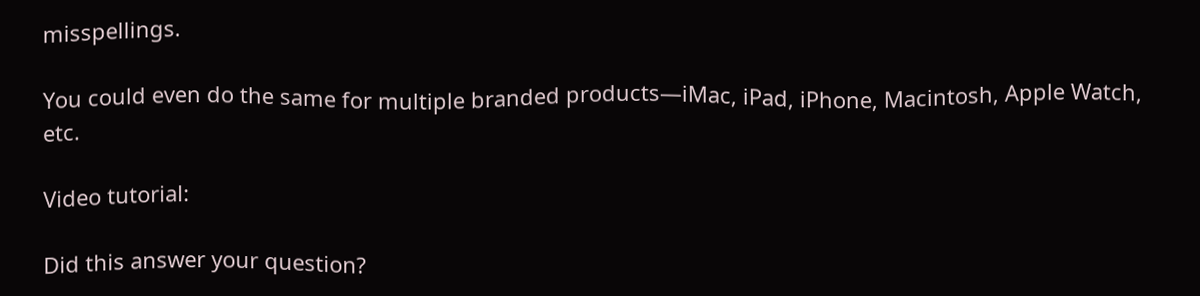misspellings.

You could even do the same for multiple branded products—iMac, iPad, iPhone, Macintosh, Apple Watch, etc.

Video tutorial:

Did this answer your question?